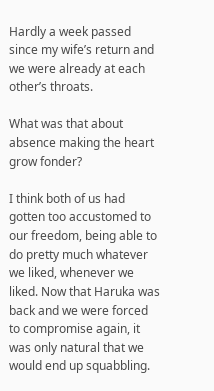Hardly a week passed since my wife’s return and we were already at each other’s throats.

What was that about absence making the heart grow fonder?

I think both of us had gotten too accustomed to our freedom, being able to do pretty much whatever we liked, whenever we liked. Now that Haruka was back and we were forced to compromise again, it was only natural that we would end up squabbling.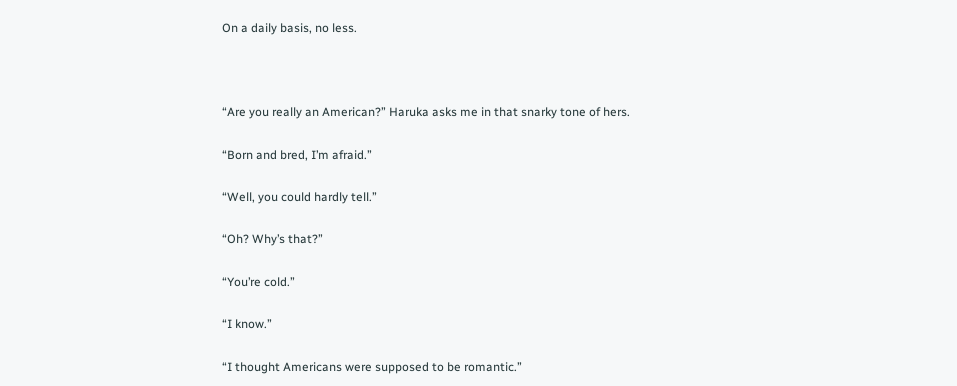On a daily basis, no less.



“Are you really an American?” Haruka asks me in that snarky tone of hers.

“Born and bred, I’m afraid.”

“Well, you could hardly tell.”

“Oh? Why’s that?”

“You’re cold.”

“I know.”

“I thought Americans were supposed to be romantic.”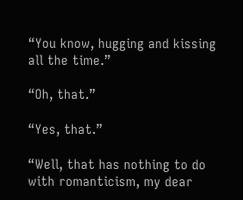“You know, hugging and kissing all the time.”

“Oh, that.”

“Yes, that.”

“Well, that has nothing to do with romanticism, my dear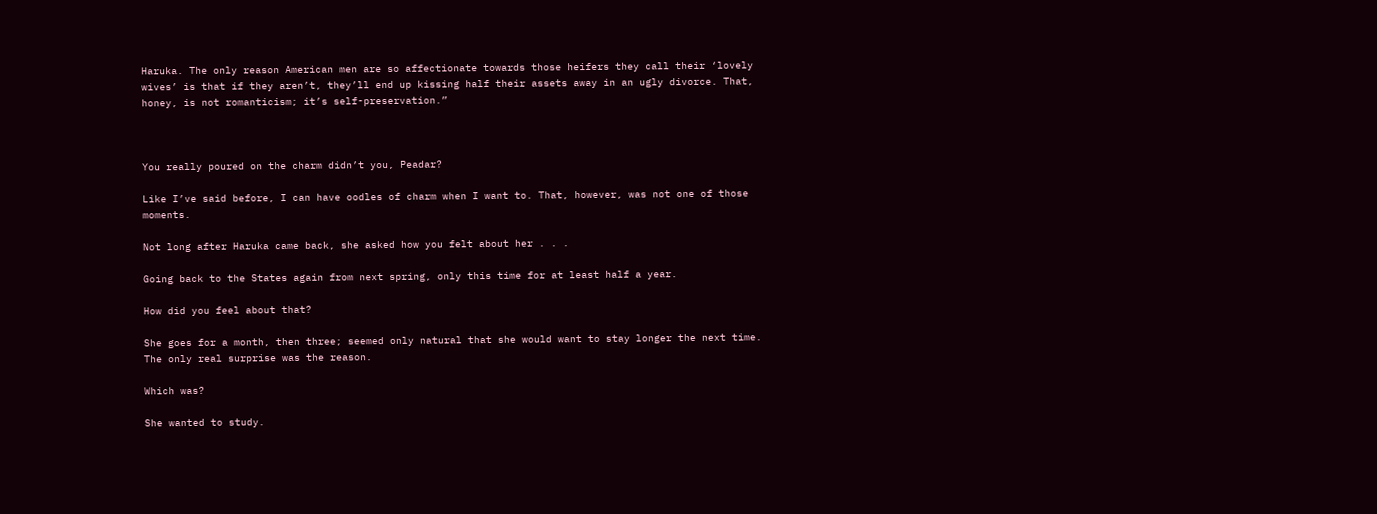Haruka. The only reason American men are so affectionate towards those heifers they call their ‘lovely wives’ is that if they aren’t, they’ll end up kissing half their assets away in an ugly divorce. That, honey, is not romanticism; it’s self-preservation.”



You really poured on the charm didn’t you, Peadar?

Like I’ve said before, I can have oodles of charm when I want to. That, however, was not one of those moments.

Not long after Haruka came back, she asked how you felt about her . . .

Going back to the States again from next spring, only this time for at least half a year.

How did you feel about that?

She goes for a month, then three; seemed only natural that she would want to stay longer the next time. The only real surprise was the reason.

Which was?

She wanted to study.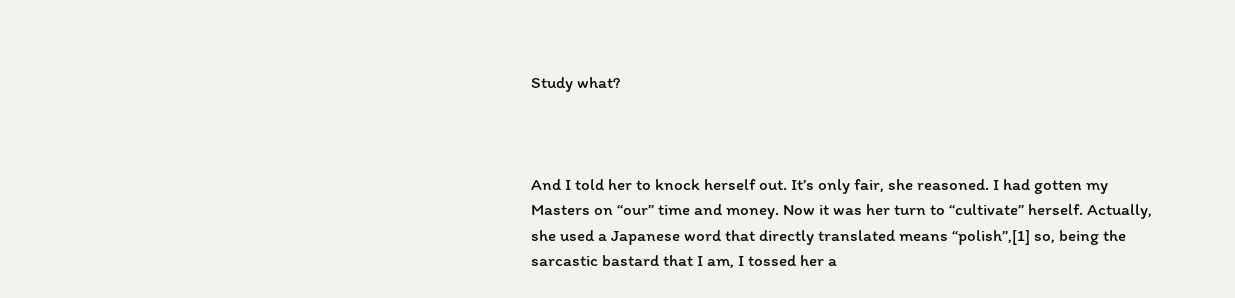Study what?



And I told her to knock herself out. It’s only fair, she reasoned. I had gotten my Masters on “our” time and money. Now it was her turn to “cultivate” herself. Actually, she used a Japanese word that directly translated means “polish”,[1] so, being the sarcastic bastard that I am, I tossed her a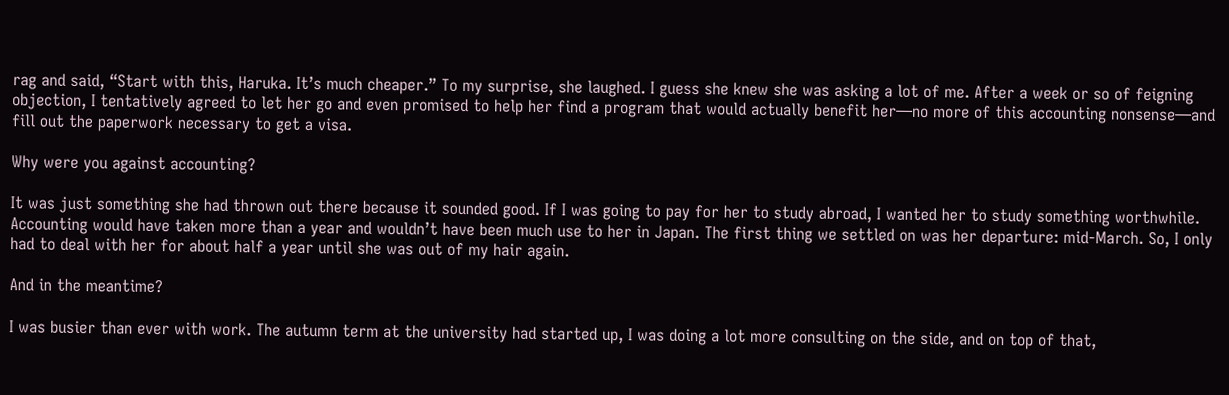rag and said, “Start with this, Haruka. It’s much cheaper.” To my surprise, she laughed. I guess she knew she was asking a lot of me. After a week or so of feigning objection, I tentatively agreed to let her go and even promised to help her find a program that would actually benefit her—no more of this accounting nonsense—and fill out the paperwork necessary to get a visa.

Why were you against accounting?

It was just something she had thrown out there because it sounded good. If I was going to pay for her to study abroad, I wanted her to study something worthwhile. Accounting would have taken more than a year and wouldn’t have been much use to her in Japan. The first thing we settled on was her departure: mid-March. So, I only had to deal with her for about half a year until she was out of my hair again.

And in the meantime?

I was busier than ever with work. The autumn term at the university had started up, I was doing a lot more consulting on the side, and on top of that,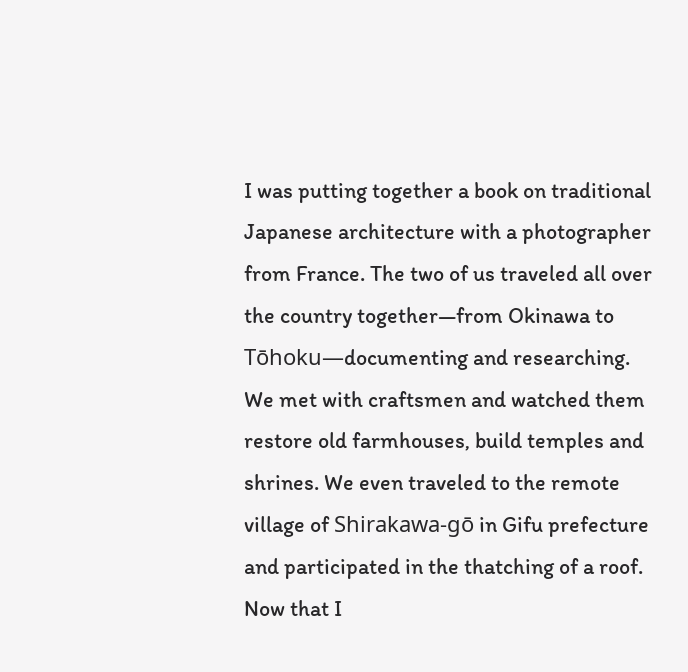I was putting together a book on traditional Japanese architecture with a photographer from France. The two of us traveled all over the country together—from Okinawa to Tōhoku—documenting and researching. We met with craftsmen and watched them restore old farmhouses, build temples and shrines. We even traveled to the remote village of Shirakawa-gō in Gifu prefecture and participated in the thatching of a roof. Now that I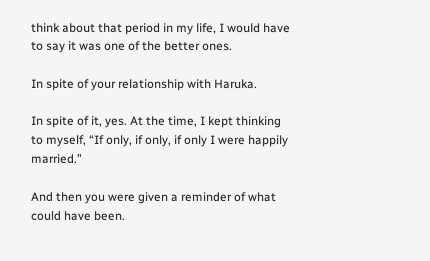think about that period in my life, I would have to say it was one of the better ones.

In spite of your relationship with Haruka.

In spite of it, yes. At the time, I kept thinking to myself, “If only, if only, if only I were happily married.”

And then you were given a reminder of what could have been.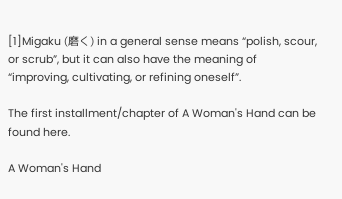[1]Migaku (磨く) in a general sense means “polish, scour, or scrub”, but it can also have the meaning of “improving, cultivating, or refining oneself”.

The first installment/chapter of A Woman's Hand can be found here.

A Woman's Hand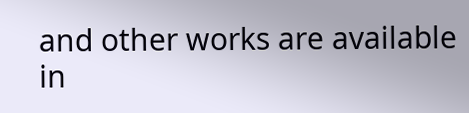and other works are available in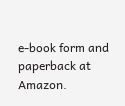e-book form and paperback at Amazon.